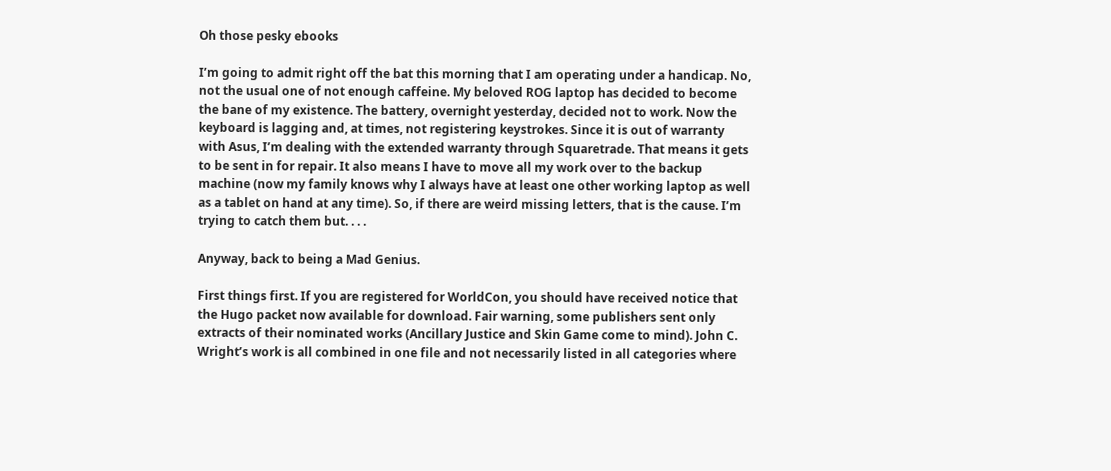Oh those pesky ebooks

I’m going to admit right off the bat this morning that I am operating under a handicap. No, not the usual one of not enough caffeine. My beloved ROG laptop has decided to become the bane of my existence. The battery, overnight yesterday, decided not to work. Now the keyboard is lagging and, at times, not registering keystrokes. Since it is out of warranty with Asus, I’m dealing with the extended warranty through Squaretrade. That means it gets to be sent in for repair. It also means I have to move all my work over to the backup machine (now my family knows why I always have at least one other working laptop as well as a tablet on hand at any time). So, if there are weird missing letters, that is the cause. I’m trying to catch them but. . . .

Anyway, back to being a Mad Genius.

First things first. If you are registered for WorldCon, you should have received notice that the Hugo packet now available for download. Fair warning, some publishers sent only extracts of their nominated works (Ancillary Justice and Skin Game come to mind). John C. Wright’s work is all combined in one file and not necessarily listed in all categories where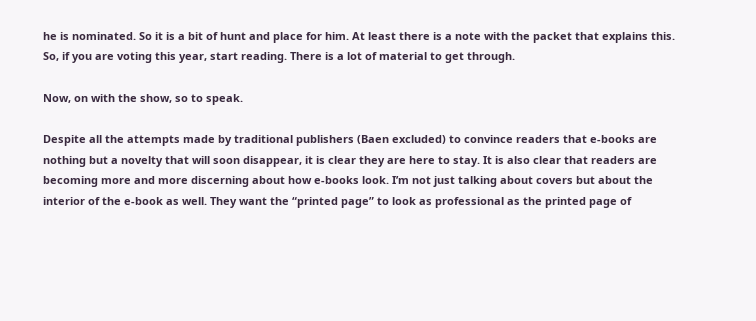he is nominated. So it is a bit of hunt and place for him. At least there is a note with the packet that explains this. So, if you are voting this year, start reading. There is a lot of material to get through.

Now, on with the show, so to speak.

Despite all the attempts made by traditional publishers (Baen excluded) to convince readers that e-books are nothing but a novelty that will soon disappear, it is clear they are here to stay. It is also clear that readers are becoming more and more discerning about how e-books look. I’m not just talking about covers but about the interior of the e-book as well. They want the “printed page” to look as professional as the printed page of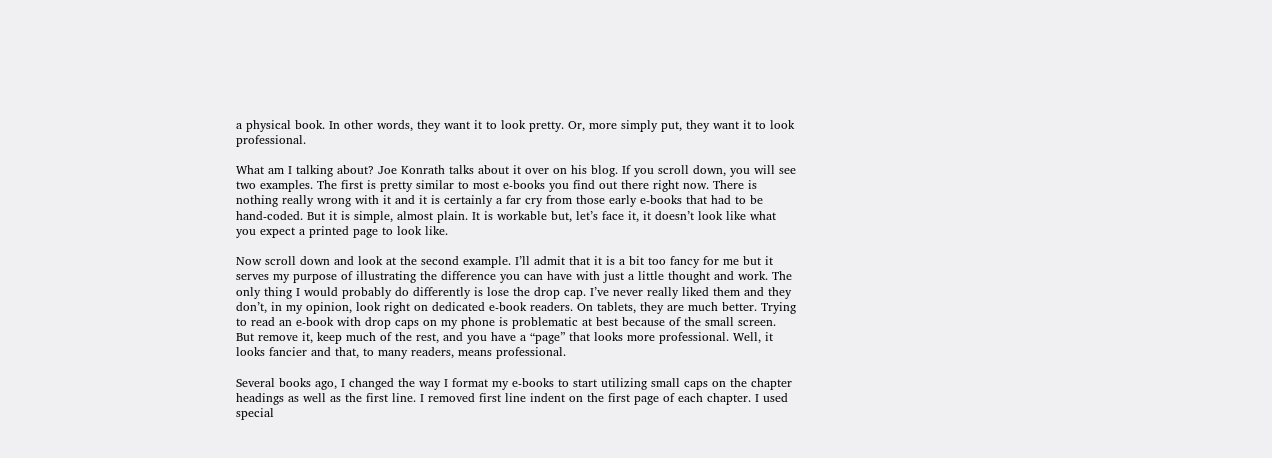a physical book. In other words, they want it to look pretty. Or, more simply put, they want it to look professional.

What am I talking about? Joe Konrath talks about it over on his blog. If you scroll down, you will see two examples. The first is pretty similar to most e-books you find out there right now. There is nothing really wrong with it and it is certainly a far cry from those early e-books that had to be hand-coded. But it is simple, almost plain. It is workable but, let’s face it, it doesn’t look like what you expect a printed page to look like.

Now scroll down and look at the second example. I’ll admit that it is a bit too fancy for me but it serves my purpose of illustrating the difference you can have with just a little thought and work. The only thing I would probably do differently is lose the drop cap. I’ve never really liked them and they don’t, in my opinion, look right on dedicated e-book readers. On tablets, they are much better. Trying to read an e-book with drop caps on my phone is problematic at best because of the small screen. But remove it, keep much of the rest, and you have a “page” that looks more professional. Well, it looks fancier and that, to many readers, means professional.

Several books ago, I changed the way I format my e-books to start utilizing small caps on the chapter headings as well as the first line. I removed first line indent on the first page of each chapter. I used special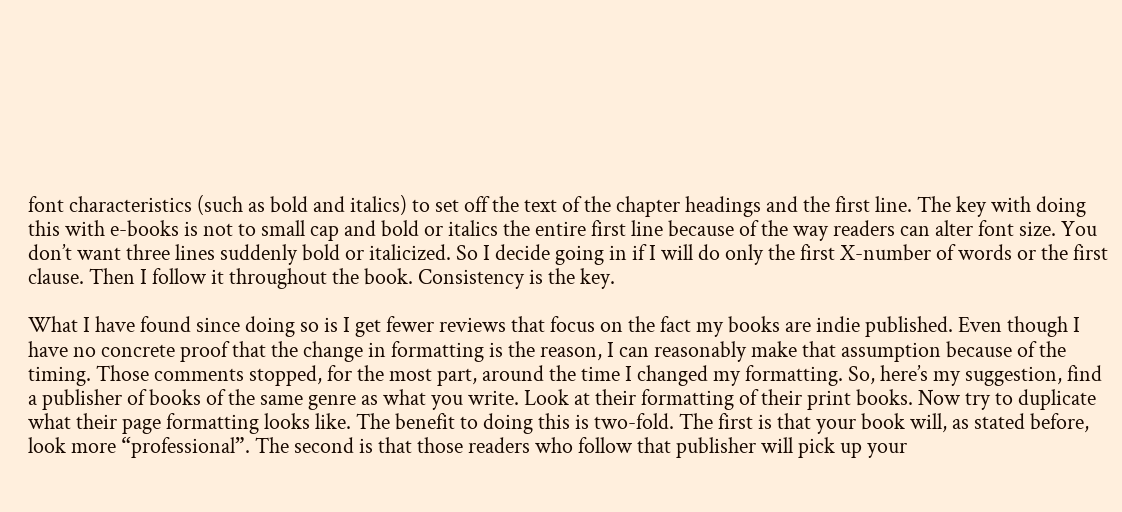font characteristics (such as bold and italics) to set off the text of the chapter headings and the first line. The key with doing this with e-books is not to small cap and bold or italics the entire first line because of the way readers can alter font size. You don’t want three lines suddenly bold or italicized. So I decide going in if I will do only the first X-number of words or the first clause. Then I follow it throughout the book. Consistency is the key.

What I have found since doing so is I get fewer reviews that focus on the fact my books are indie published. Even though I have no concrete proof that the change in formatting is the reason, I can reasonably make that assumption because of the timing. Those comments stopped, for the most part, around the time I changed my formatting. So, here’s my suggestion, find a publisher of books of the same genre as what you write. Look at their formatting of their print books. Now try to duplicate what their page formatting looks like. The benefit to doing this is two-fold. The first is that your book will, as stated before, look more “professional”. The second is that those readers who follow that publisher will pick up your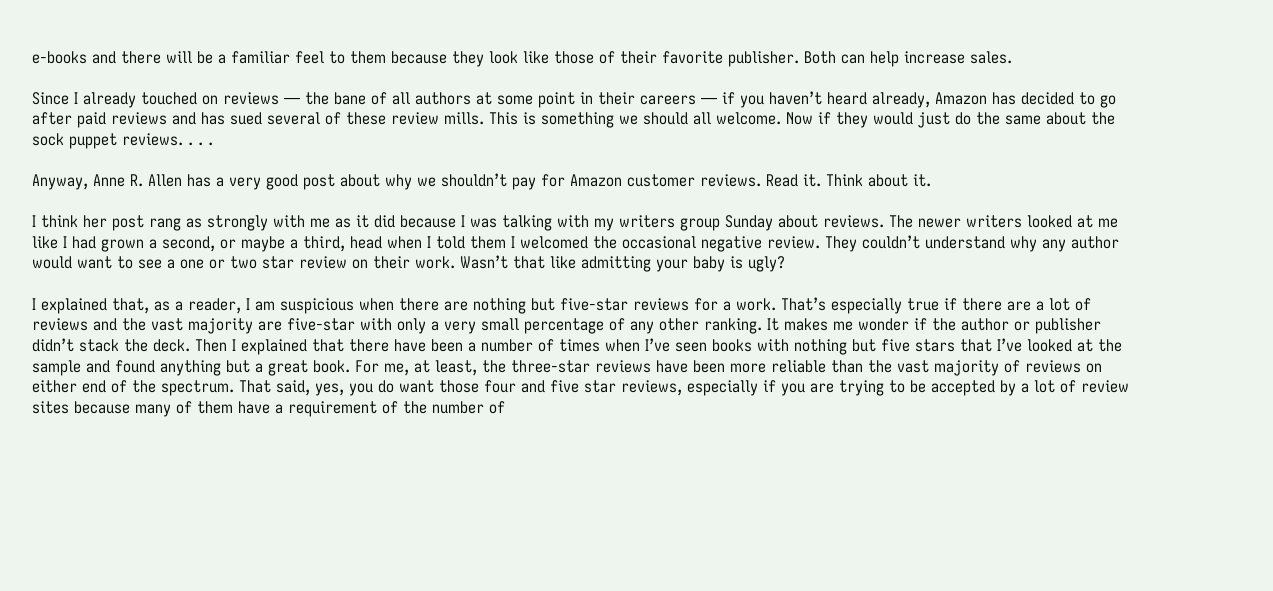e-books and there will be a familiar feel to them because they look like those of their favorite publisher. Both can help increase sales.

Since I already touched on reviews — the bane of all authors at some point in their careers — if you haven’t heard already, Amazon has decided to go after paid reviews and has sued several of these review mills. This is something we should all welcome. Now if they would just do the same about the sock puppet reviews. . . .

Anyway, Anne R. Allen has a very good post about why we shouldn’t pay for Amazon customer reviews. Read it. Think about it.

I think her post rang as strongly with me as it did because I was talking with my writers group Sunday about reviews. The newer writers looked at me like I had grown a second, or maybe a third, head when I told them I welcomed the occasional negative review. They couldn’t understand why any author would want to see a one or two star review on their work. Wasn’t that like admitting your baby is ugly?

I explained that, as a reader, I am suspicious when there are nothing but five-star reviews for a work. That’s especially true if there are a lot of reviews and the vast majority are five-star with only a very small percentage of any other ranking. It makes me wonder if the author or publisher didn’t stack the deck. Then I explained that there have been a number of times when I’ve seen books with nothing but five stars that I’ve looked at the sample and found anything but a great book. For me, at least, the three-star reviews have been more reliable than the vast majority of reviews on either end of the spectrum. That said, yes, you do want those four and five star reviews, especially if you are trying to be accepted by a lot of review sites because many of them have a requirement of the number of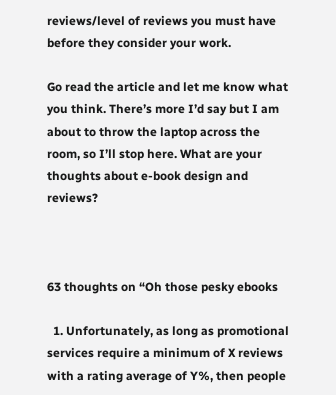reviews/level of reviews you must have before they consider your work.

Go read the article and let me know what you think. There’s more I’d say but I am about to throw the laptop across the room, so I’ll stop here. What are your thoughts about e-book design and reviews?



63 thoughts on “Oh those pesky ebooks

  1. Unfortunately, as long as promotional services require a minimum of X reviews with a rating average of Y%, then people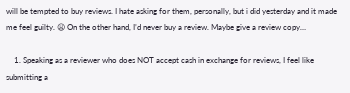will be tempted to buy reviews. I hate asking for them, personally, but i did yesterday and it made me feel guilty. 😦 On the other hand, I’d never buy a review. Maybe give a review copy…

    1. Speaking as a reviewer who does NOT accept cash in exchange for reviews, I feel like submitting a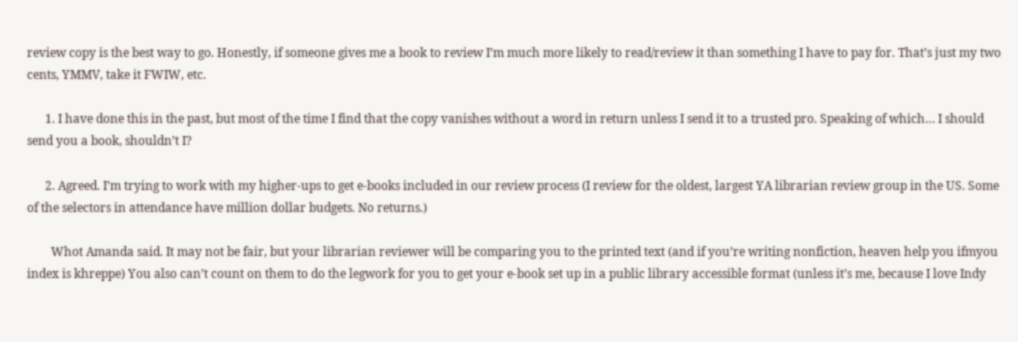review copy is the best way to go. Honestly, if someone gives me a book to review I’m much more likely to read/review it than something I have to pay for. That’s just my two cents, YMMV, take it FWIW, etc.

      1. I have done this in the past, but most of the time I find that the copy vanishes without a word in return unless I send it to a trusted pro. Speaking of which… I should send you a book, shouldn’t I?

      2. Agreed. I’m trying to work with my higher-ups to get e-books included in our review process (I review for the oldest, largest YA librarian review group in the US. Some of the selectors in attendance have million dollar budgets. No returns.)

        Whot Amanda said. It may not be fair, but your librarian reviewer will be comparing you to the printed text (and if you’re writing nonfiction, heaven help you ifmyou index is khreppe) You also can’t count on them to do the legwork for you to get your e-book set up in a public library accessible format (unless it’s me, because I love Indy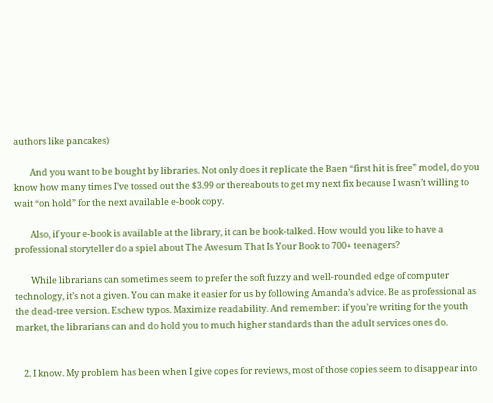authors like pancakes)

        And you want to be bought by libraries. Not only does it replicate the Baen “first hit is free” model, do you know how many times I’ve tossed out the $3.99 or thereabouts to get my next fix because I wasn’t willing to wait “on hold” for the next available e-book copy.

        Also, if your e-book is available at the library, it can be book-talked. How would you like to have a professional storyteller do a spiel about The Awesum That Is Your Book to 700+ teenagers?

        While librarians can sometimes seem to prefer the soft fuzzy and well-rounded edge of computer technology, it’s not a given. You can make it easier for us by following Amanda’s advice. Be as professional as the dead-tree version. Eschew typos. Maximize readability. And remember: if you’re writing for the youth market, the librarians can and do hold you to much higher standards than the adult services ones do.


    2. I know. My problem has been when I give copes for reviews, most of those copies seem to disappear into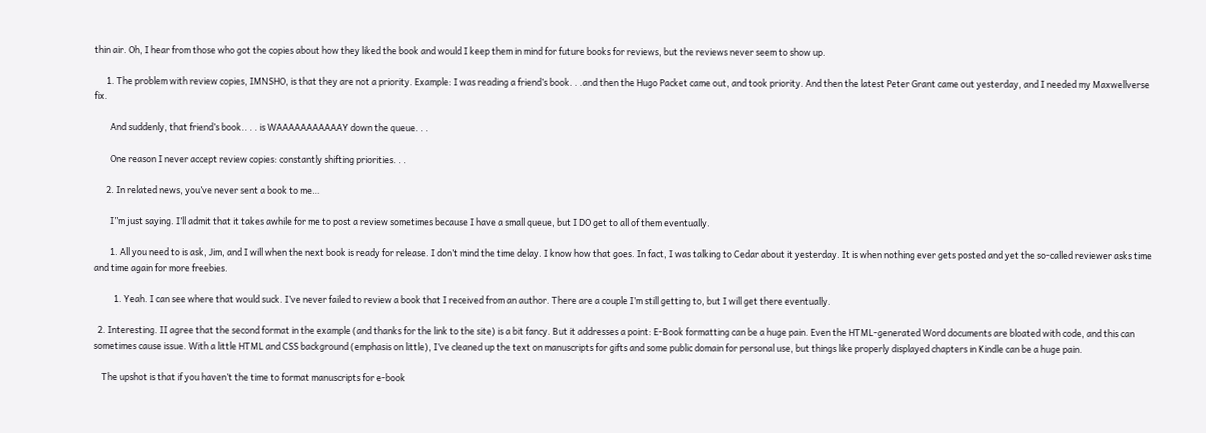thin air. Oh, I hear from those who got the copies about how they liked the book and would I keep them in mind for future books for reviews, but the reviews never seem to show up.

      1. The problem with review copies, IMNSHO, is that they are not a priority. Example: I was reading a friend’s book. . .and then the Hugo Packet came out, and took priority. And then the latest Peter Grant came out yesterday, and I needed my Maxwellverse fix.

        And suddenly, that friend’s book.. . . is WAAAAAAAAAAAY down the queue. . .

        One reason I never accept review copies: constantly shifting priorities. . .

      2. In related news, you’ve never sent a book to me…

        I”m just saying. I’ll admit that it takes awhile for me to post a review sometimes because I have a small queue, but I DO get to all of them eventually.

        1. All you need to is ask, Jim, and I will when the next book is ready for release. I don’t mind the time delay. I know how that goes. In fact, I was talking to Cedar about it yesterday. It is when nothing ever gets posted and yet the so-called reviewer asks time and time again for more freebies.

          1. Yeah. I can see where that would suck. I’ve never failed to review a book that I received from an author. There are a couple I’m still getting to, but I will get there eventually.

  2. Interesting. II agree that the second format in the example (and thanks for the link to the site) is a bit fancy. But it addresses a point: E-Book formatting can be a huge pain. Even the HTML-generated Word documents are bloated with code, and this can sometimes cause issue. With a little HTML and CSS background (emphasis on little), I’ve cleaned up the text on manuscripts for gifts and some public domain for personal use, but things like properly displayed chapters in Kindle can be a huge pain.

    The upshot is that if you haven’t the time to format manuscripts for e-book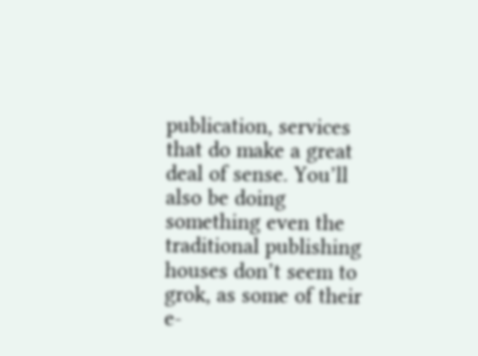publication, services that do make a great deal of sense. You’ll also be doing something even the traditional publishing houses don’t seem to grok, as some of their e-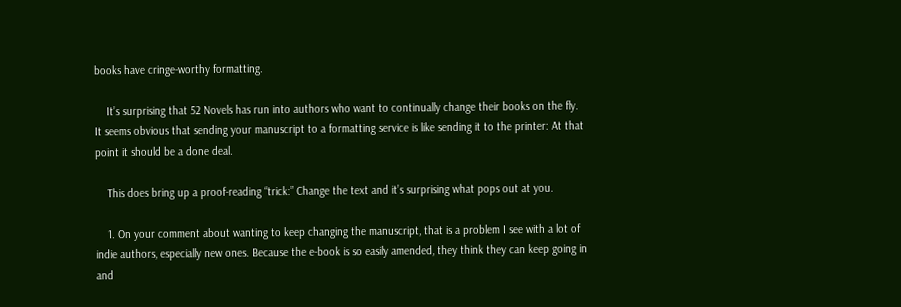books have cringe-worthy formatting.

    It’s surprising that 52 Novels has run into authors who want to continually change their books on the fly. It seems obvious that sending your manuscript to a formatting service is like sending it to the printer: At that point it should be a done deal.

    This does bring up a proof-reading “trick:” Change the text and it’s surprising what pops out at you.

    1. On your comment about wanting to keep changing the manuscript, that is a problem I see with a lot of indie authors, especially new ones. Because the e-book is so easily amended, they think they can keep going in and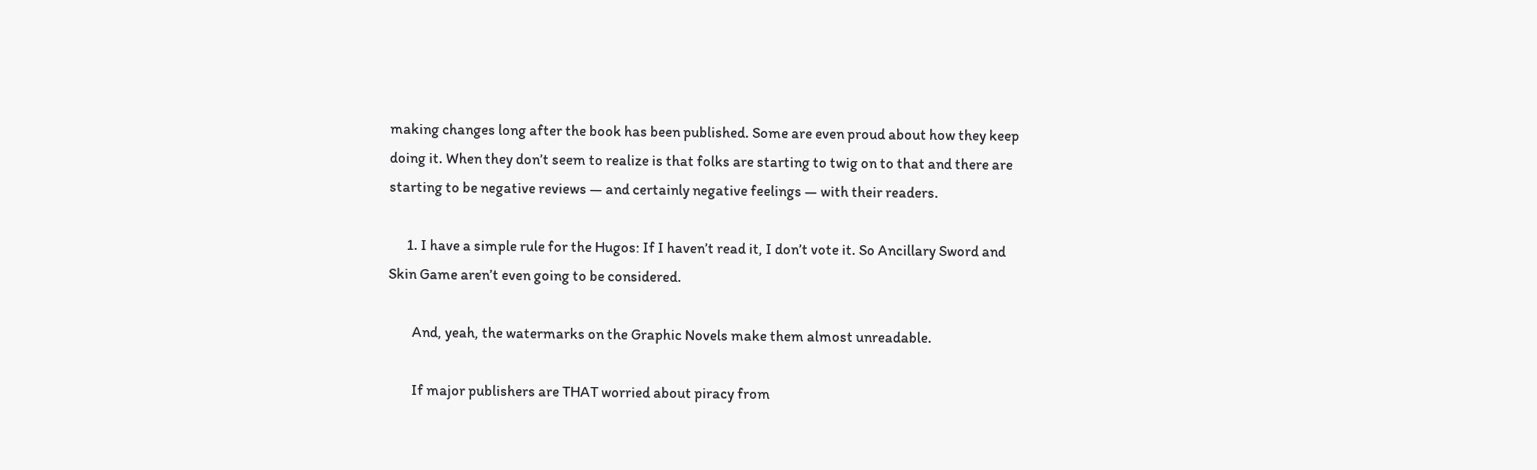making changes long after the book has been published. Some are even proud about how they keep doing it. When they don’t seem to realize is that folks are starting to twig on to that and there are starting to be negative reviews — and certainly negative feelings — with their readers.

      1. I have a simple rule for the Hugos: If I haven’t read it, I don’t vote it. So Ancillary Sword and Skin Game aren’t even going to be considered.

        And, yeah, the watermarks on the Graphic Novels make them almost unreadable.

        If major publishers are THAT worried about piracy from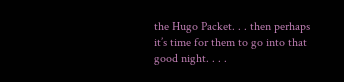the Hugo Packet. . . then perhaps it’s time for them to go into that good night. . . .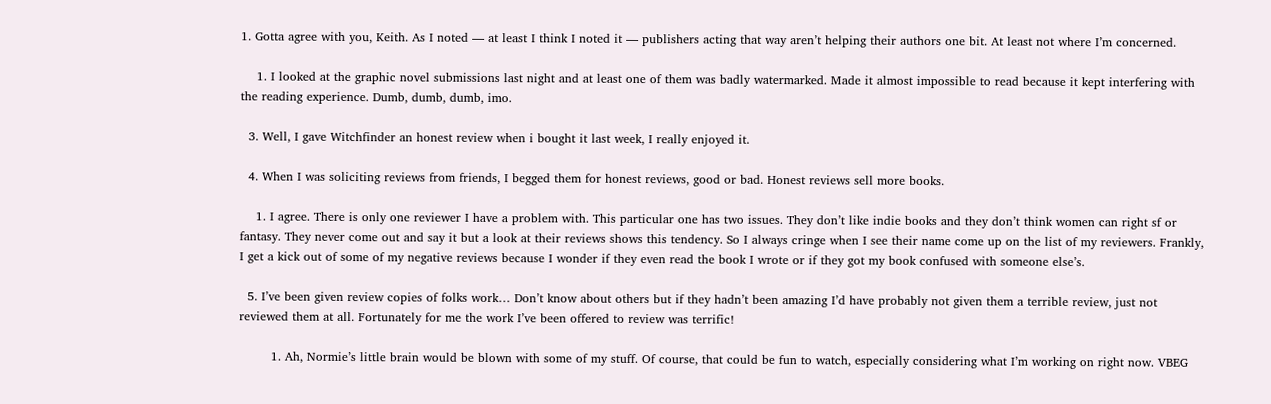1. Gotta agree with you, Keith. As I noted — at least I think I noted it — publishers acting that way aren’t helping their authors one bit. At least not where I’m concerned.

    1. I looked at the graphic novel submissions last night and at least one of them was badly watermarked. Made it almost impossible to read because it kept interfering with the reading experience. Dumb, dumb, dumb, imo.

  3. Well, I gave Witchfinder an honest review when i bought it last week, I really enjoyed it.

  4. When I was soliciting reviews from friends, I begged them for honest reviews, good or bad. Honest reviews sell more books.

    1. I agree. There is only one reviewer I have a problem with. This particular one has two issues. They don’t like indie books and they don’t think women can right sf or fantasy. They never come out and say it but a look at their reviews shows this tendency. So I always cringe when I see their name come up on the list of my reviewers. Frankly, I get a kick out of some of my negative reviews because I wonder if they even read the book I wrote or if they got my book confused with someone else’s.

  5. I’ve been given review copies of folks work… Don’t know about others but if they hadn’t been amazing I’d have probably not given them a terrible review, just not reviewed them at all. Fortunately for me the work I’ve been offered to review was terrific!

        1. Ah, Normie’s little brain would be blown with some of my stuff. Of course, that could be fun to watch, especially considering what I’m working on right now. VBEG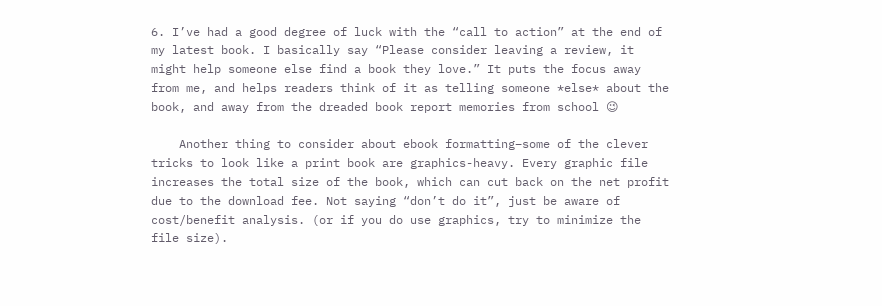6. I’ve had a good degree of luck with the “call to action” at the end of my latest book. I basically say “Please consider leaving a review, it might help someone else find a book they love.” It puts the focus away from me, and helps readers think of it as telling someone *else* about the book, and away from the dreaded book report memories from school 😉

    Another thing to consider about ebook formatting–some of the clever tricks to look like a print book are graphics-heavy. Every graphic file increases the total size of the book, which can cut back on the net profit due to the download fee. Not saying “don’t do it”, just be aware of cost/benefit analysis. (or if you do use graphics, try to minimize the file size).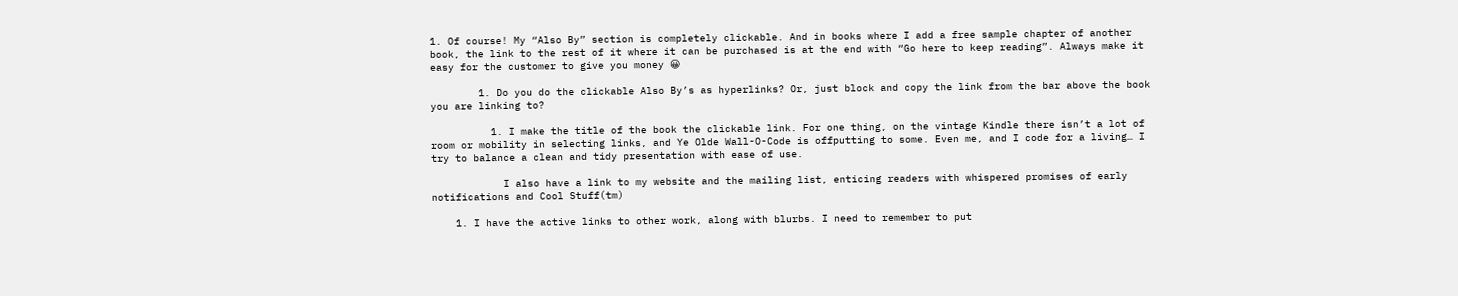1. Of course! My “Also By” section is completely clickable. And in books where I add a free sample chapter of another book, the link to the rest of it where it can be purchased is at the end with “Go here to keep reading”. Always make it easy for the customer to give you money 😀

        1. Do you do the clickable Also By’s as hyperlinks? Or, just block and copy the link from the bar above the book you are linking to?

          1. I make the title of the book the clickable link. For one thing, on the vintage Kindle there isn’t a lot of room or mobility in selecting links, and Ye Olde Wall-O-Code is offputting to some. Even me, and I code for a living… I try to balance a clean and tidy presentation with ease of use.

            I also have a link to my website and the mailing list, enticing readers with whispered promises of early notifications and Cool Stuff(tm)

    1. I have the active links to other work, along with blurbs. I need to remember to put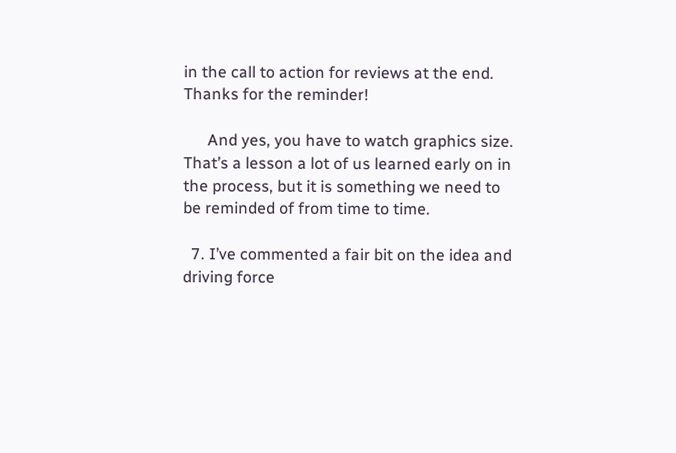in the call to action for reviews at the end. Thanks for the reminder!

      And yes, you have to watch graphics size. That’s a lesson a lot of us learned early on in the process, but it is something we need to be reminded of from time to time.

  7. I’ve commented a fair bit on the idea and driving force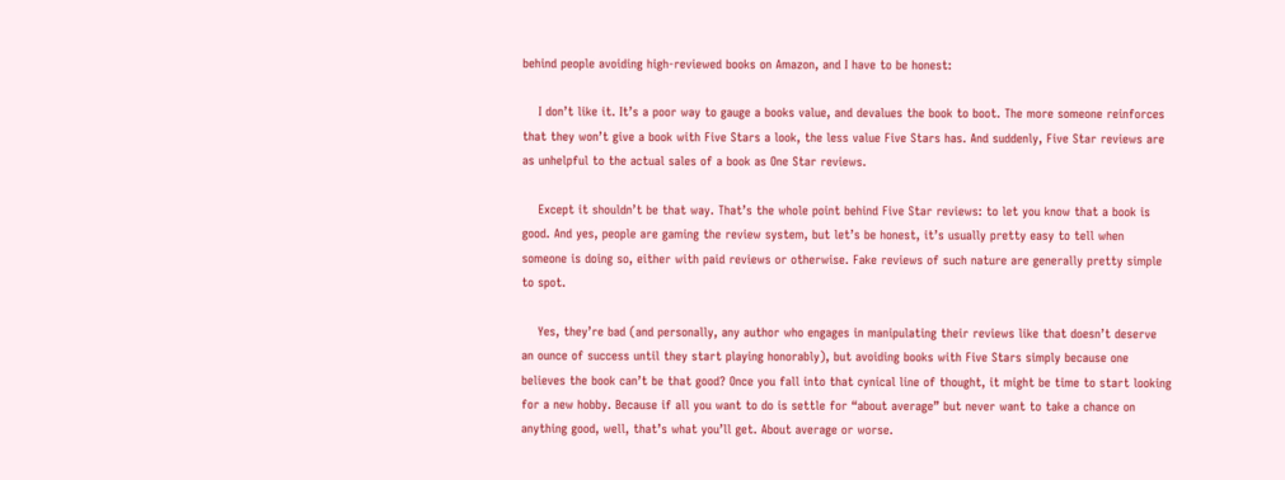behind people avoiding high-reviewed books on Amazon, and I have to be honest:

    I don’t like it. It’s a poor way to gauge a books value, and devalues the book to boot. The more someone reinforces that they won’t give a book with Five Stars a look, the less value Five Stars has. And suddenly, Five Star reviews are as unhelpful to the actual sales of a book as One Star reviews.

    Except it shouldn’t be that way. That’s the whole point behind Five Star reviews: to let you know that a book is good. And yes, people are gaming the review system, but let’s be honest, it’s usually pretty easy to tell when someone is doing so, either with paid reviews or otherwise. Fake reviews of such nature are generally pretty simple to spot.

    Yes, they’re bad (and personally, any author who engages in manipulating their reviews like that doesn’t deserve an ounce of success until they start playing honorably), but avoiding books with Five Stars simply because one believes the book can’t be that good? Once you fall into that cynical line of thought, it might be time to start looking for a new hobby. Because if all you want to do is settle for “about average” but never want to take a chance on anything good, well, that’s what you’ll get. About average or worse.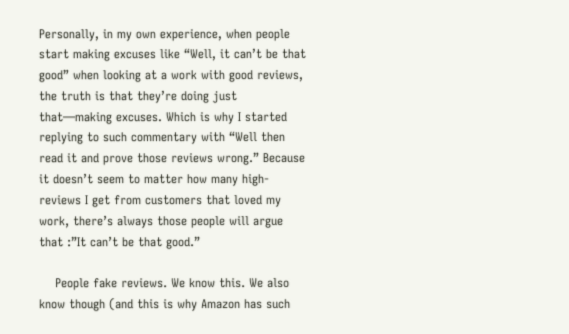Personally, in my own experience, when people start making excuses like “Well, it can’t be that good” when looking at a work with good reviews, the truth is that they’re doing just that—making excuses. Which is why I started replying to such commentary with “Well then read it and prove those reviews wrong.” Because it doesn’t seem to matter how many high-reviews I get from customers that loved my work, there’s always those people will argue that :”It can’t be that good.”

    People fake reviews. We know this. We also know though (and this is why Amazon has such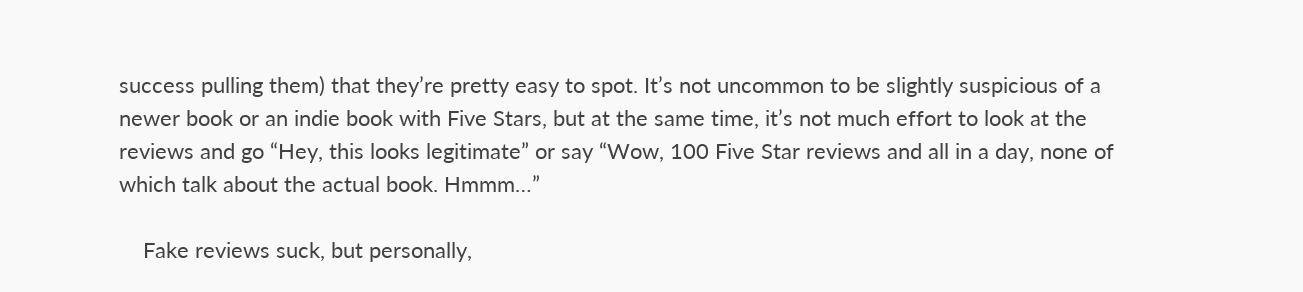success pulling them) that they’re pretty easy to spot. It’s not uncommon to be slightly suspicious of a newer book or an indie book with Five Stars, but at the same time, it’s not much effort to look at the reviews and go “Hey, this looks legitimate” or say “Wow, 100 Five Star reviews and all in a day, none of which talk about the actual book. Hmmm…”

    Fake reviews suck, but personally,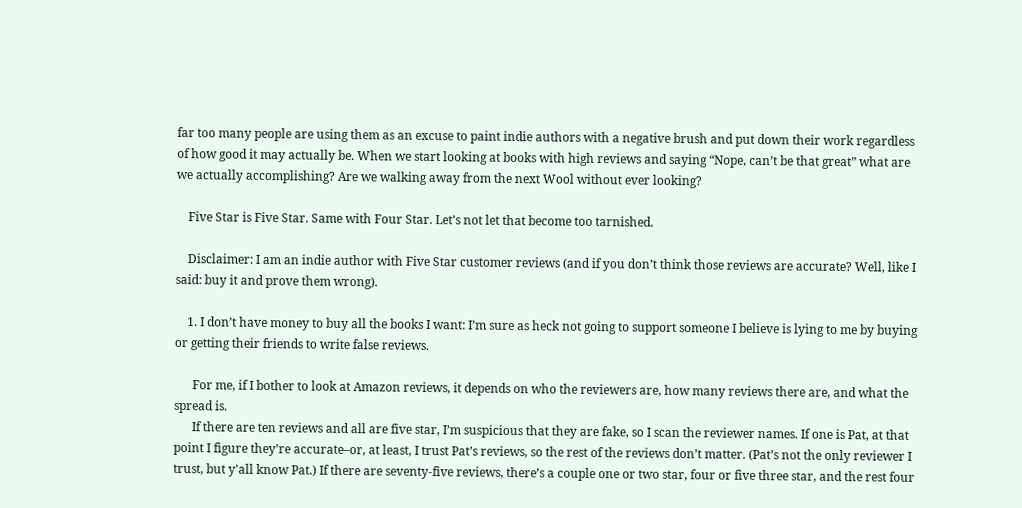far too many people are using them as an excuse to paint indie authors with a negative brush and put down their work regardless of how good it may actually be. When we start looking at books with high reviews and saying “Nope, can’t be that great” what are we actually accomplishing? Are we walking away from the next Wool without ever looking?

    Five Star is Five Star. Same with Four Star. Let’s not let that become too tarnished.

    Disclaimer: I am an indie author with Five Star customer reviews (and if you don’t think those reviews are accurate? Well, like I said: buy it and prove them wrong).

    1. I don’t have money to buy all the books I want: I’m sure as heck not going to support someone I believe is lying to me by buying or getting their friends to write false reviews.

      For me, if I bother to look at Amazon reviews, it depends on who the reviewers are, how many reviews there are, and what the spread is.
      If there are ten reviews and all are five star, I’m suspicious that they are fake, so I scan the reviewer names. If one is Pat, at that point I figure they’re accurate–or, at least, I trust Pat’s reviews, so the rest of the reviews don’t matter. (Pat’s not the only reviewer I trust, but y’all know Pat.) If there are seventy-five reviews, there’s a couple one or two star, four or five three star, and the rest four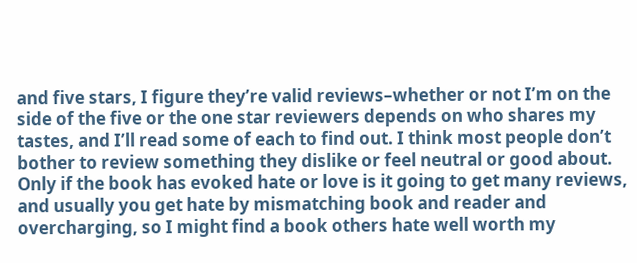and five stars, I figure they’re valid reviews–whether or not I’m on the side of the five or the one star reviewers depends on who shares my tastes, and I’ll read some of each to find out. I think most people don’t bother to review something they dislike or feel neutral or good about. Only if the book has evoked hate or love is it going to get many reviews, and usually you get hate by mismatching book and reader and overcharging, so I might find a book others hate well worth my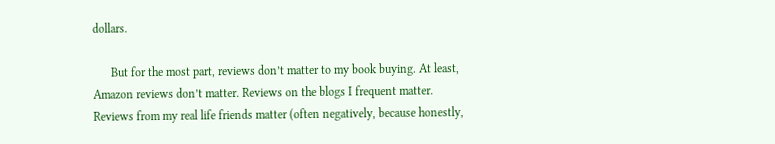dollars.

      But for the most part, reviews don’t matter to my book buying. At least, Amazon reviews don’t matter. Reviews on the blogs I frequent matter. Reviews from my real life friends matter (often negatively, because honestly,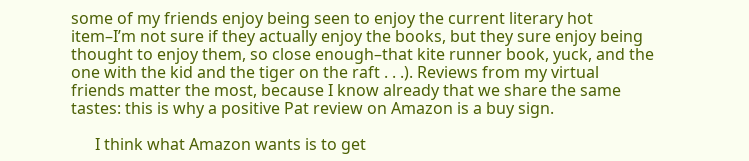some of my friends enjoy being seen to enjoy the current literary hot item–I’m not sure if they actually enjoy the books, but they sure enjoy being thought to enjoy them, so close enough–that kite runner book, yuck, and the one with the kid and the tiger on the raft . . .). Reviews from my virtual friends matter the most, because I know already that we share the same tastes: this is why a positive Pat review on Amazon is a buy sign.

      I think what Amazon wants is to get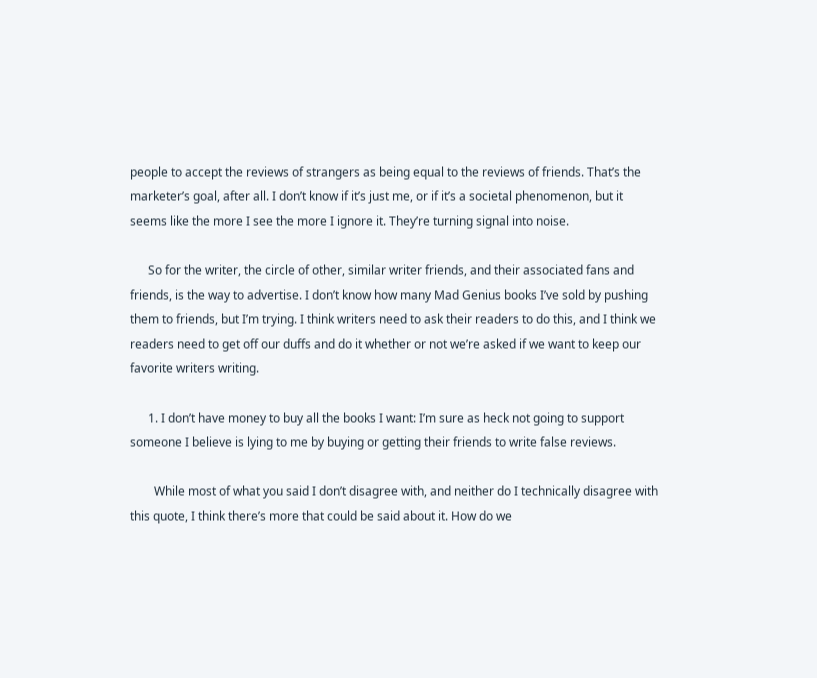people to accept the reviews of strangers as being equal to the reviews of friends. That’s the marketer’s goal, after all. I don’t know if it’s just me, or if it’s a societal phenomenon, but it seems like the more I see the more I ignore it. They’re turning signal into noise.

      So for the writer, the circle of other, similar writer friends, and their associated fans and friends, is the way to advertise. I don’t know how many Mad Genius books I’ve sold by pushing them to friends, but I’m trying. I think writers need to ask their readers to do this, and I think we readers need to get off our duffs and do it whether or not we’re asked if we want to keep our favorite writers writing.

      1. I don’t have money to buy all the books I want: I’m sure as heck not going to support someone I believe is lying to me by buying or getting their friends to write false reviews.

        While most of what you said I don’t disagree with, and neither do I technically disagree with this quote, I think there’s more that could be said about it. How do we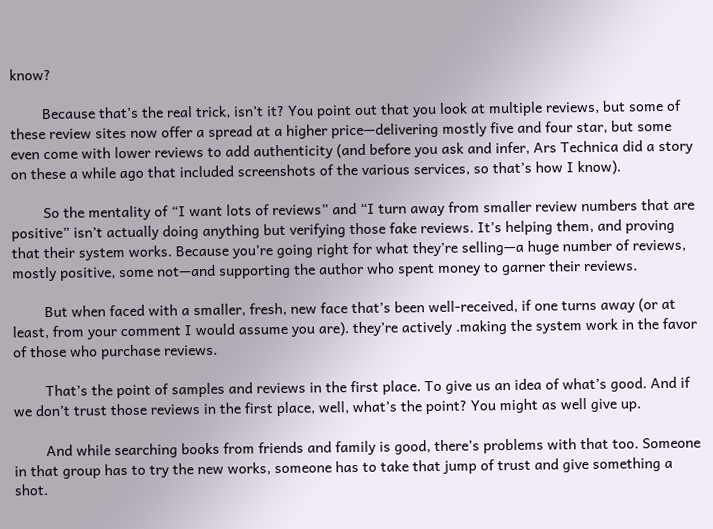know?

        Because that’s the real trick, isn’t it? You point out that you look at multiple reviews, but some of these review sites now offer a spread at a higher price—delivering mostly five and four star, but some even come with lower reviews to add authenticity (and before you ask and infer, Ars Technica did a story on these a while ago that included screenshots of the various services, so that’s how I know).

        So the mentality of “I want lots of reviews” and “I turn away from smaller review numbers that are positive” isn’t actually doing anything but verifying those fake reviews. It’s helping them, and proving that their system works. Because you’re going right for what they’re selling—a huge number of reviews, mostly positive, some not—and supporting the author who spent money to garner their reviews.

        But when faced with a smaller, fresh, new face that’s been well-received, if one turns away (or at least, from your comment I would assume you are). they’re actively .making the system work in the favor of those who purchase reviews.

        That’s the point of samples and reviews in the first place. To give us an idea of what’s good. And if we don’t trust those reviews in the first place, well, what’s the point? You might as well give up.

        And while searching books from friends and family is good, there’s problems with that too. Someone in that group has to try the new works, someone has to take that jump of trust and give something a shot.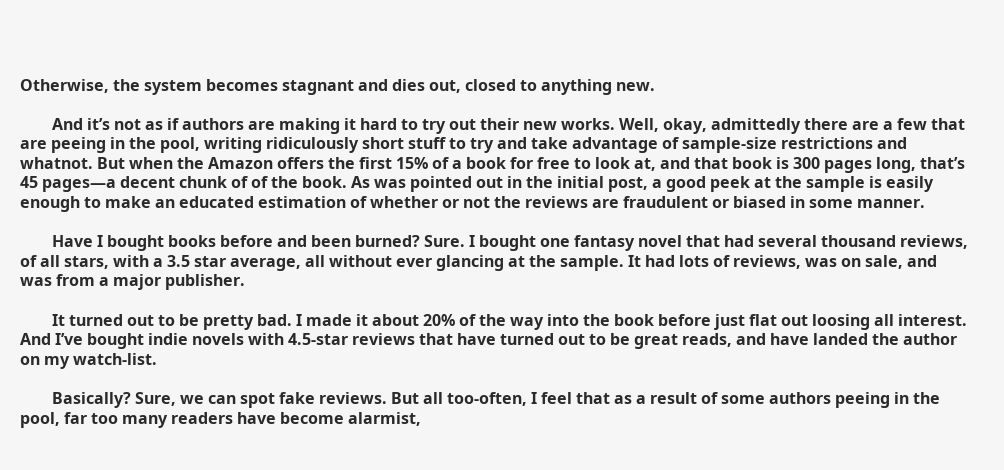Otherwise, the system becomes stagnant and dies out, closed to anything new.

        And it’s not as if authors are making it hard to try out their new works. Well, okay, admittedly there are a few that are peeing in the pool, writing ridiculously short stuff to try and take advantage of sample-size restrictions and whatnot. But when the Amazon offers the first 15% of a book for free to look at, and that book is 300 pages long, that’s 45 pages—a decent chunk of of the book. As was pointed out in the initial post, a good peek at the sample is easily enough to make an educated estimation of whether or not the reviews are fraudulent or biased in some manner.

        Have I bought books before and been burned? Sure. I bought one fantasy novel that had several thousand reviews, of all stars, with a 3.5 star average, all without ever glancing at the sample. It had lots of reviews, was on sale, and was from a major publisher.

        It turned out to be pretty bad. I made it about 20% of the way into the book before just flat out loosing all interest. And I’ve bought indie novels with 4.5-star reviews that have turned out to be great reads, and have landed the author on my watch-list.

        Basically? Sure, we can spot fake reviews. But all too-often, I feel that as a result of some authors peeing in the pool, far too many readers have become alarmist,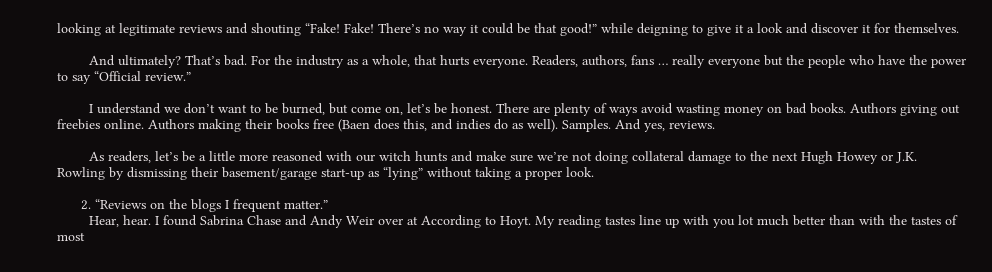looking at legitimate reviews and shouting “Fake! Fake! There’s no way it could be that good!” while deigning to give it a look and discover it for themselves.

        And ultimately? That’s bad. For the industry as a whole, that hurts everyone. Readers, authors, fans … really everyone but the people who have the power to say “Official review.”

        I understand we don’t want to be burned, but come on, let’s be honest. There are plenty of ways avoid wasting money on bad books. Authors giving out freebies online. Authors making their books free (Baen does this, and indies do as well). Samples. And yes, reviews.

        As readers, let’s be a little more reasoned with our witch hunts and make sure we’re not doing collateral damage to the next Hugh Howey or J.K. Rowling by dismissing their basement/garage start-up as “lying” without taking a proper look.

      2. “Reviews on the blogs I frequent matter.”
        Hear, hear. I found Sabrina Chase and Andy Weir over at According to Hoyt. My reading tastes line up with you lot much better than with the tastes of most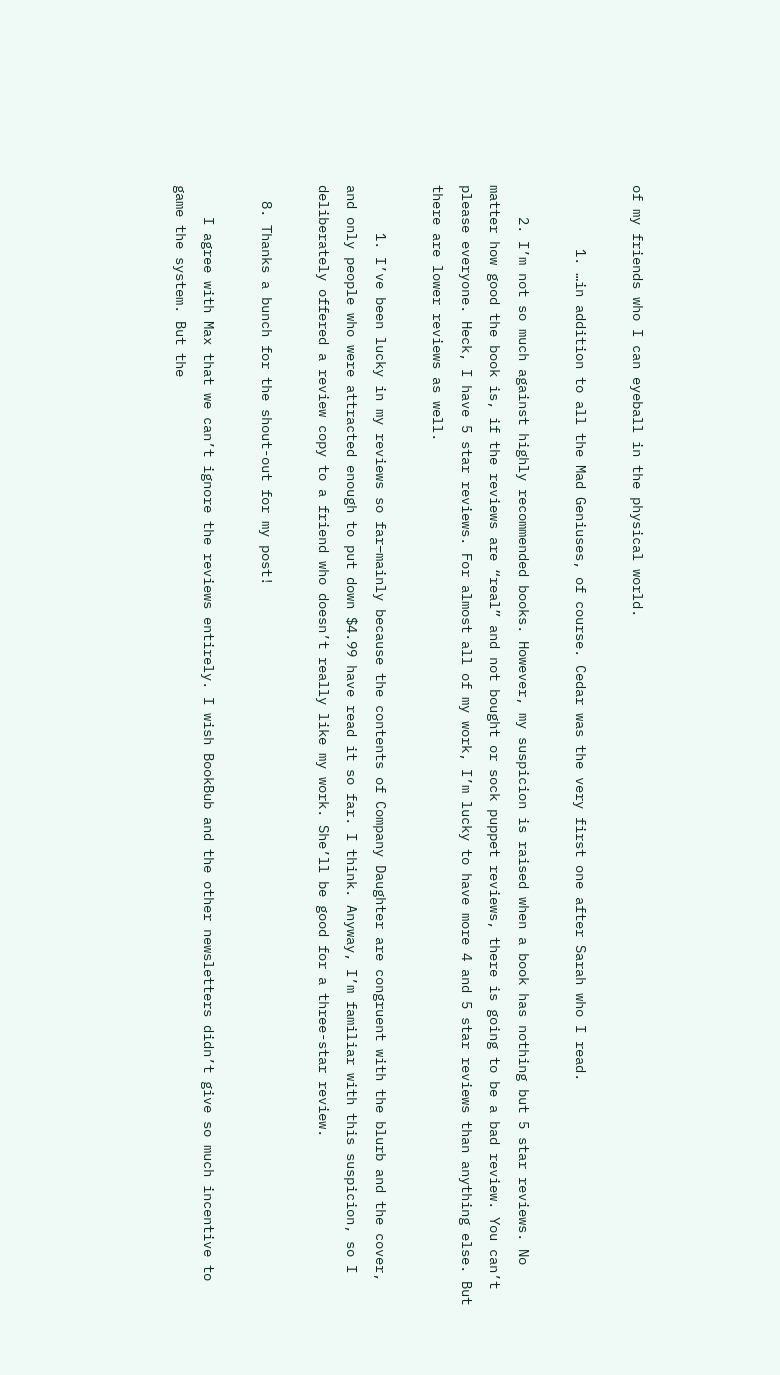of my friends who I can eyeball in the physical world.

        1. …in addition to all the Mad Geniuses, of course. Cedar was the very first one after Sarah who I read.

    2. I’m not so much against highly recommended books. However, my suspicion is raised when a book has nothing but 5 star reviews. No matter how good the book is, if the reviews are “real” and not bought or sock puppet reviews, there is going to be a bad review. You can’t please everyone. Heck, I have 5 star reviews. For almost all of my work, I’m lucky to have more 4 and 5 star reviews than anything else. But there are lower reviews as well.

      1. I’ve been lucky in my reviews so far–mainly because the contents of Company Daughter are congruent with the blurb and the cover, and only people who were attracted enough to put down $4.99 have read it so far. I think. Anyway, I’m familiar with this suspicion, so I deliberately offered a review copy to a friend who doesn’t really like my work. She’ll be good for a three-star review.

  8. Thanks a bunch for the shout-out for my post!

    I agree with Max that we can’t ignore the reviews entirely. I wish BookBub and the other newsletters didn’t give so much incentive to game the system. But the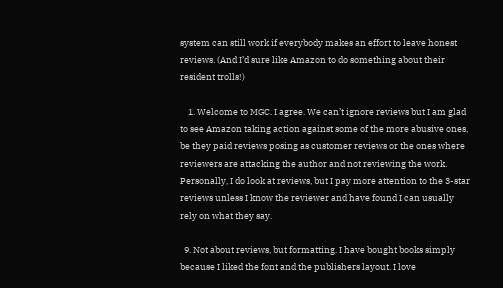system can still work if everybody makes an effort to leave honest reviews. (And I’d sure like Amazon to do something about their resident trolls!)

    1. Welcome to MGC. I agree. We can’t ignore reviews but I am glad to see Amazon taking action against some of the more abusive ones, be they paid reviews posing as customer reviews or the ones where reviewers are attacking the author and not reviewing the work. Personally, I do look at reviews, but I pay more attention to the 3-star reviews unless I know the reviewer and have found I can usually rely on what they say.

  9. Not about reviews, but formatting. I have bought books simply because I liked the font and the publishers layout. I love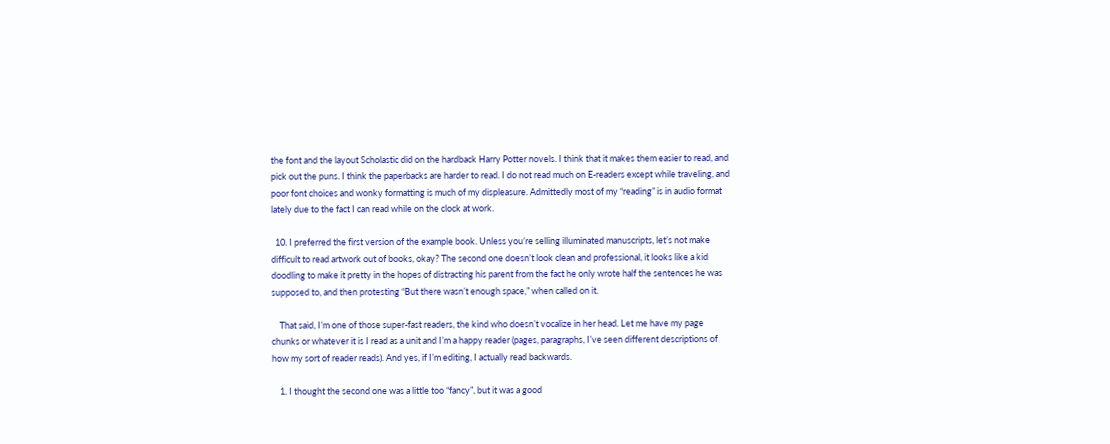the font and the layout Scholastic did on the hardback Harry Potter novels. I think that it makes them easier to read, and pick out the puns. I think the paperbacks are harder to read. I do not read much on E-readers except while traveling, and poor font choices and wonky formatting is much of my displeasure. Admittedly most of my “reading” is in audio format lately due to the fact I can read while on the clock at work.

  10. I preferred the first version of the example book. Unless you’re selling illuminated manuscripts, let’s not make difficult to read artwork out of books, okay? The second one doesn’t look clean and professional, it looks like a kid doodling to make it pretty in the hopes of distracting his parent from the fact he only wrote half the sentences he was supposed to, and then protesting “But there wasn’t enough space,” when called on it.

    That said, I’m one of those super-fast readers, the kind who doesn’t vocalize in her head. Let me have my page chunks or whatever it is I read as a unit and I’m a happy reader (pages, paragraphs, I’ve seen different descriptions of how my sort of reader reads). And yes, if I’m editing, I actually read backwards.

    1. I thought the second one was a little too “fancy”, but it was a good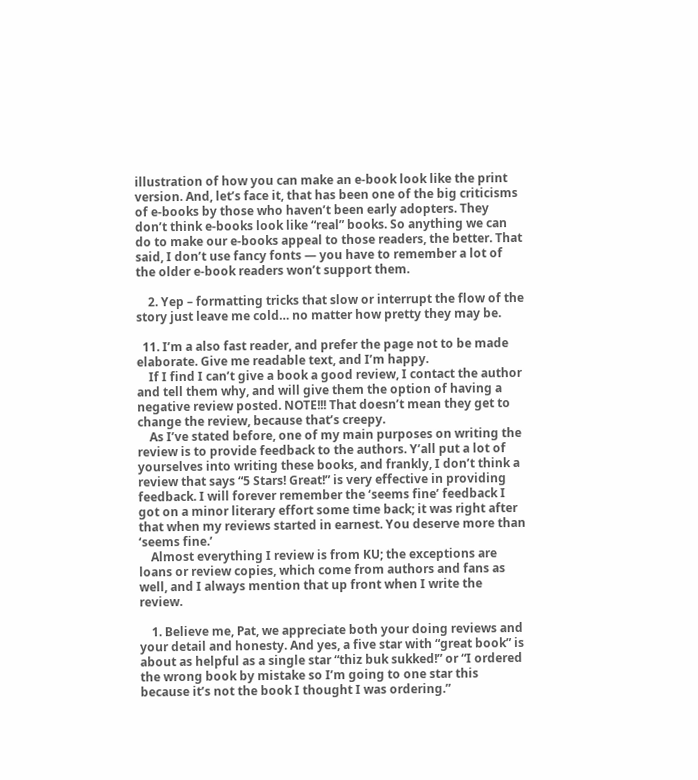illustration of how you can make an e-book look like the print version. And, let’s face it, that has been one of the big criticisms of e-books by those who haven’t been early adopters. They don’t think e-books look like “real” books. So anything we can do to make our e-books appeal to those readers, the better. That said, I don’t use fancy fonts — you have to remember a lot of the older e-book readers won’t support them.

    2. Yep – formatting tricks that slow or interrupt the flow of the story just leave me cold… no matter how pretty they may be.

  11. I’m a also fast reader, and prefer the page not to be made elaborate. Give me readable text, and I’m happy.
    If I find I can’t give a book a good review, I contact the author and tell them why, and will give them the option of having a negative review posted. NOTE!!! That doesn’t mean they get to change the review, because that’s creepy.
    As I’ve stated before, one of my main purposes on writing the review is to provide feedback to the authors. Y’all put a lot of yourselves into writing these books, and frankly, I don’t think a review that says “5 Stars! Great!” is very effective in providing feedback. I will forever remember the ‘seems fine’ feedback I got on a minor literary effort some time back; it was right after that when my reviews started in earnest. You deserve more than ‘seems fine.’
    Almost everything I review is from KU; the exceptions are loans or review copies, which come from authors and fans as well, and I always mention that up front when I write the review.

    1. Believe me, Pat, we appreciate both your doing reviews and your detail and honesty. And yes, a five star with “great book” is about as helpful as a single star “thiz buk sukked!” or “I ordered the wrong book by mistake so I’m going to one star this because it’s not the book I thought I was ordering.”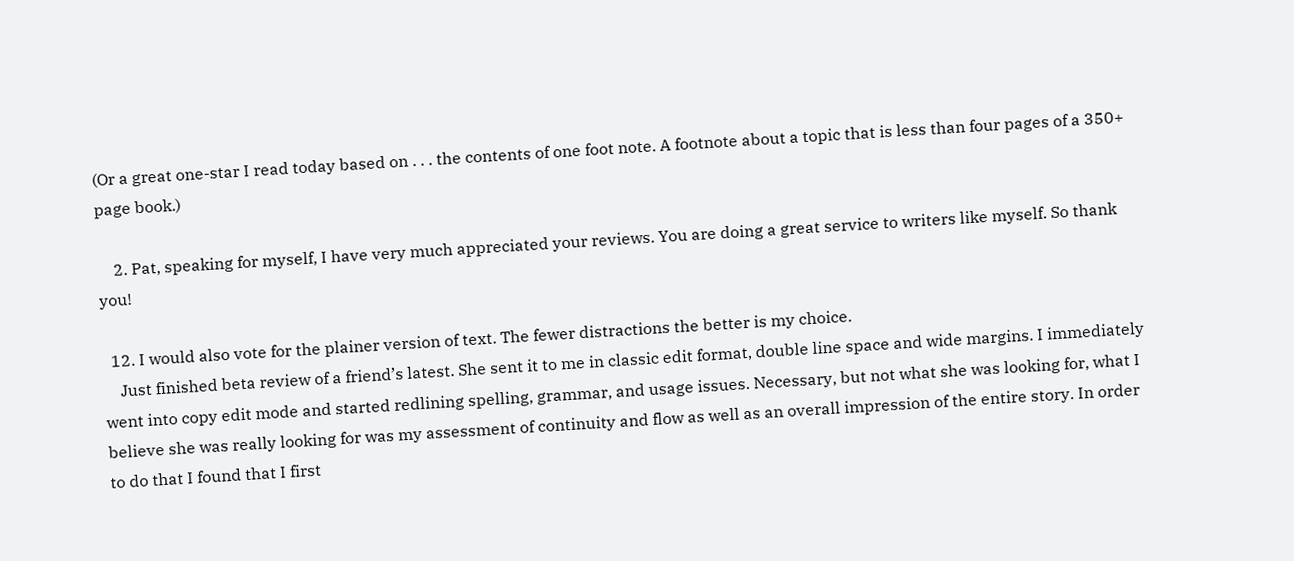(Or a great one-star I read today based on . . . the contents of one foot note. A footnote about a topic that is less than four pages of a 350+ page book.)

    2. Pat, speaking for myself, I have very much appreciated your reviews. You are doing a great service to writers like myself. So thank you!

  12. I would also vote for the plainer version of text. The fewer distractions the better is my choice.
    Just finished beta review of a friend’s latest. She sent it to me in classic edit format, double line space and wide margins. I immediately went into copy edit mode and started redlining spelling, grammar, and usage issues. Necessary, but not what she was looking for, what I believe she was really looking for was my assessment of continuity and flow as well as an overall impression of the entire story. In order to do that I found that I first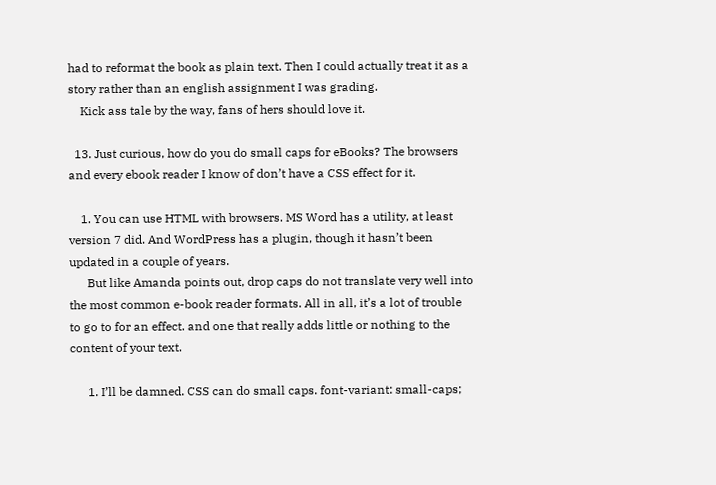had to reformat the book as plain text. Then I could actually treat it as a story rather than an english assignment I was grading.
    Kick ass tale by the way, fans of hers should love it.

  13. Just curious, how do you do small caps for eBooks? The browsers and every ebook reader I know of don’t have a CSS effect for it.

    1. You can use HTML with browsers. MS Word has a utility, at least version 7 did. And WordPress has a plugin, though it hasn’t been updated in a couple of years.
      But like Amanda points out, drop caps do not translate very well into the most common e-book reader formats. All in all, it’s a lot of trouble to go to for an effect. and one that really adds little or nothing to the content of your text.

      1. I’ll be damned. CSS can do small caps. font-variant: small-caps;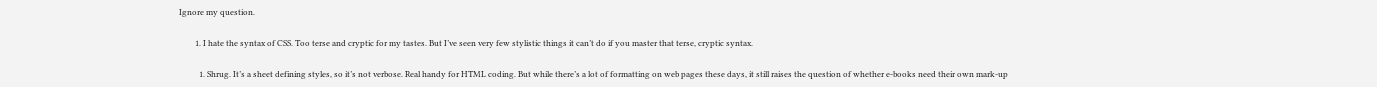Ignore my question.

        1. I hate the syntax of CSS. Too terse and cryptic for my tastes. But I’ve seen very few stylistic things it can’t do if you master that terse, cryptic syntax.

          1. Shrug. It’s a sheet defining styles, so it’s not verbose. Real handy for HTML coding. But while there’s a lot of formatting on web pages these days, it still raises the question of whether e-books need their own mark-up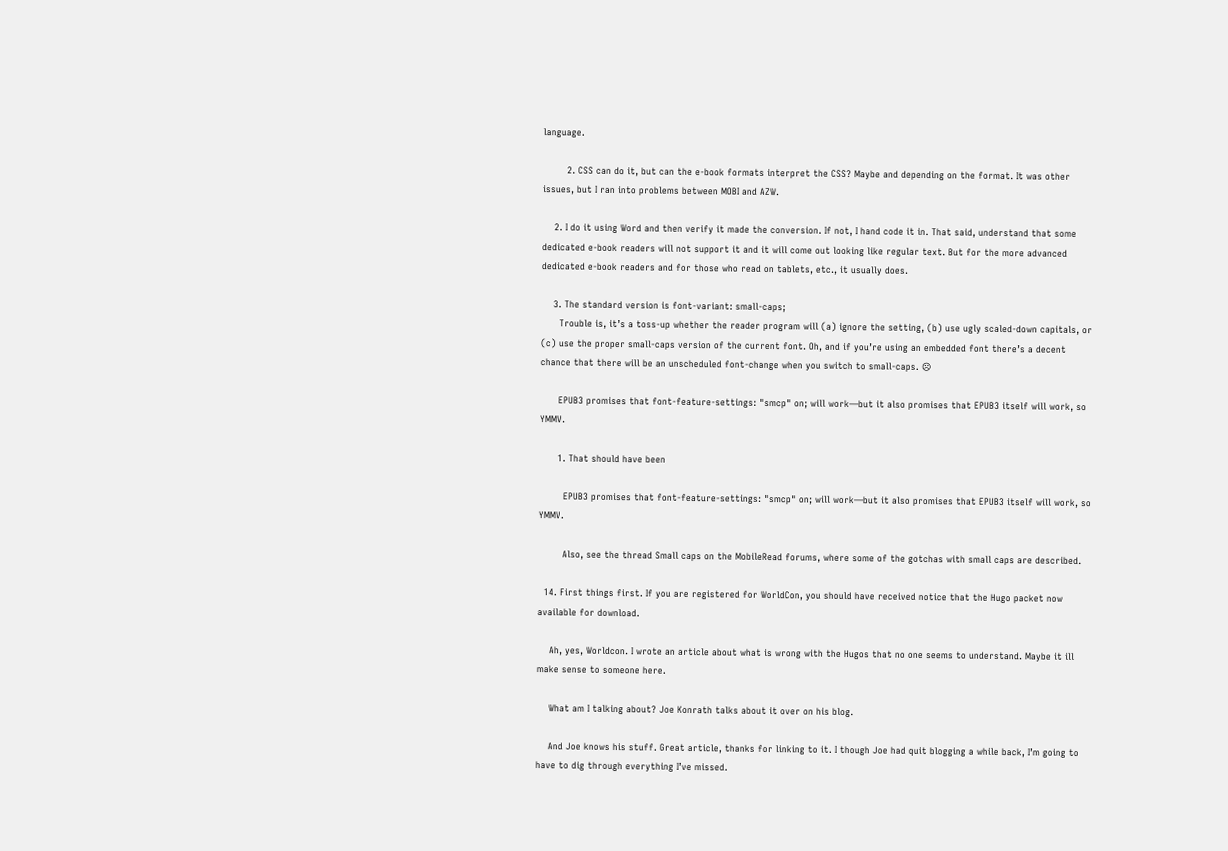language.

        2. CSS can do it, but can the e-book formats interpret the CSS? Maybe and depending on the format. It was other issues, but I ran into problems between MOBI and AZW.

    2. I do it using Word and then verify it made the conversion. If not, I hand code it in. That said, understand that some dedicated e-book readers will not support it and it will come out looking like regular text. But for the more advanced dedicated e-book readers and for those who read on tablets, etc., it usually does.

    3. The standard version is font-variant: small-caps;
      Trouble is, it’s a toss-up whether the reader program will (a) ignore the setting, (b) use ugly scaled-down capitals, or (c) use the proper small-caps version of the current font. Oh, and if you’re using an embedded font there’s a decent chance that there will be an unscheduled font-change when you switch to small-caps. ☹

      EPUB3 promises that font-feature-settings: "smcp" on; will work—but it also promises that EPUB3 itself will work, so YMMV.

      1. That should have been

        EPUB3 promises that font-feature-settings: "smcp" on; will work—but it also promises that EPUB3 itself will work, so YMMV.

        Also, see the thread Small caps on the MobileRead forums, where some of the gotchas with small caps are described.

  14. First things first. If you are registered for WorldCon, you should have received notice that the Hugo packet now available for download.

    Ah, yes, Worldcon. I wrote an article about what is wrong with the Hugos that no one seems to understand. Maybe it ill make sense to someone here.

    What am I talking about? Joe Konrath talks about it over on his blog.

    And Joe knows his stuff. Great article, thanks for linking to it. I though Joe had quit blogging a while back, I’m going to have to dig through everything I’ve missed.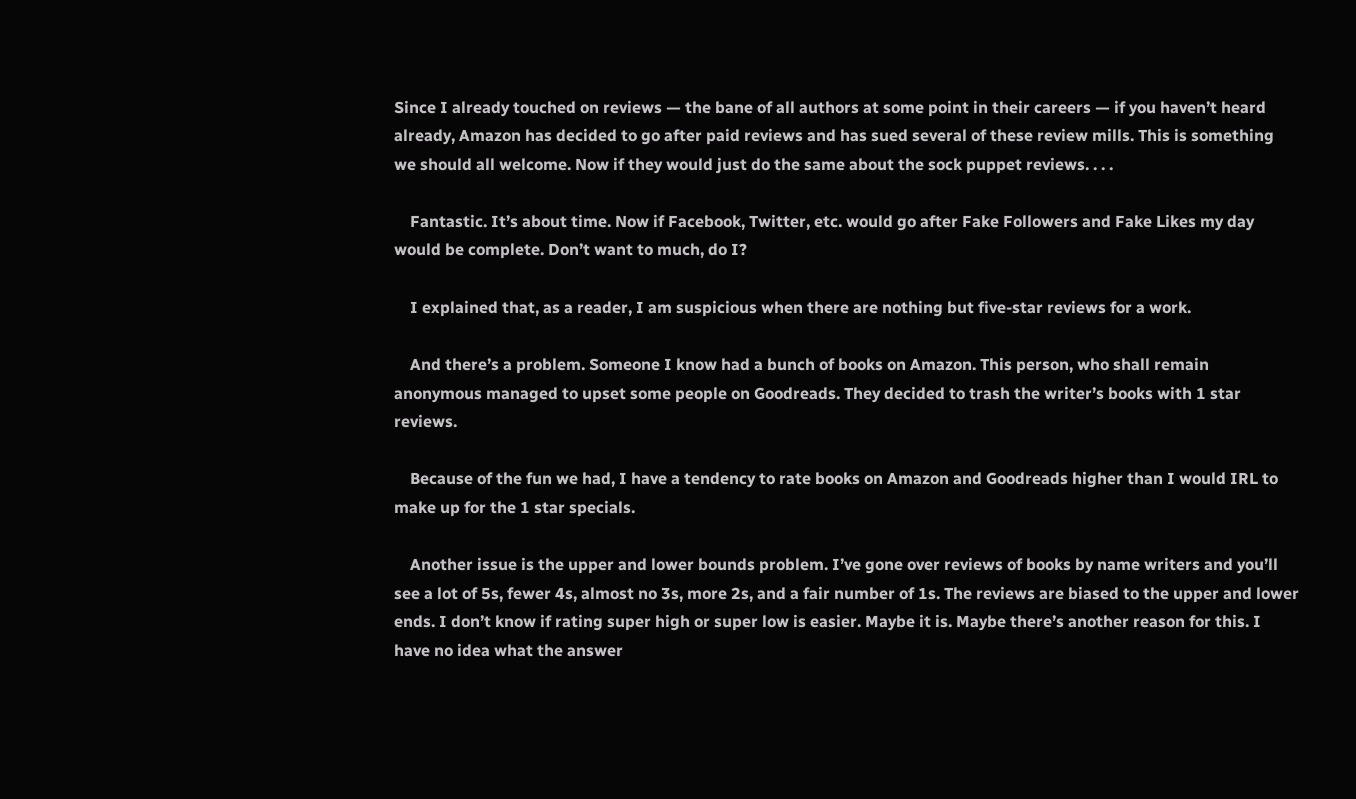Since I already touched on reviews — the bane of all authors at some point in their careers — if you haven’t heard already, Amazon has decided to go after paid reviews and has sued several of these review mills. This is something we should all welcome. Now if they would just do the same about the sock puppet reviews. . . .

    Fantastic. It’s about time. Now if Facebook, Twitter, etc. would go after Fake Followers and Fake Likes my day would be complete. Don’t want to much, do I?

    I explained that, as a reader, I am suspicious when there are nothing but five-star reviews for a work.

    And there’s a problem. Someone I know had a bunch of books on Amazon. This person, who shall remain anonymous managed to upset some people on Goodreads. They decided to trash the writer’s books with 1 star reviews.

    Because of the fun we had, I have a tendency to rate books on Amazon and Goodreads higher than I would IRL to make up for the 1 star specials.

    Another issue is the upper and lower bounds problem. I’ve gone over reviews of books by name writers and you’ll see a lot of 5s, fewer 4s, almost no 3s, more 2s, and a fair number of 1s. The reviews are biased to the upper and lower ends. I don’t know if rating super high or super low is easier. Maybe it is. Maybe there’s another reason for this. I have no idea what the answer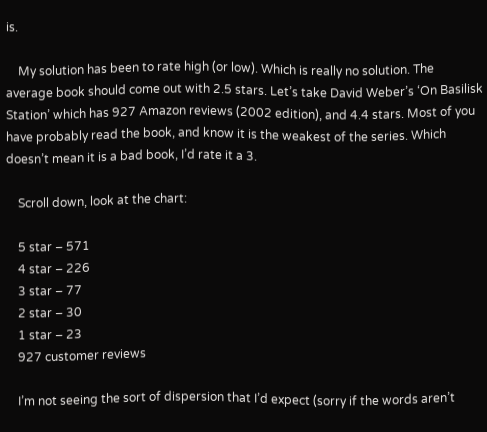is.

    My solution has been to rate high (or low). Which is really no solution. The average book should come out with 2.5 stars. Let’s take David Weber’s ‘On Basilisk Station’ which has 927 Amazon reviews (2002 edition), and 4.4 stars. Most of you have probably read the book, and know it is the weakest of the series. Which doesn’t mean it is a bad book, I’d rate it a 3.

    Scroll down, look at the chart:

    5 star – 571
    4 star – 226
    3 star – 77
    2 star – 30
    1 star – 23
    927 customer reviews

    I’m not seeing the sort of dispersion that I’d expect (sorry if the words aren’t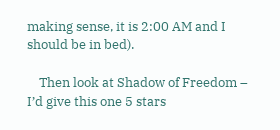making sense, it is 2:00 AM and I should be in bed).

    Then look at Shadow of Freedom – I’d give this one 5 stars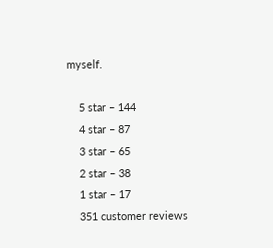myself.

    5 star – 144
    4 star – 87
    3 star – 65
    2 star – 38
    1 star – 17
    351 customer reviews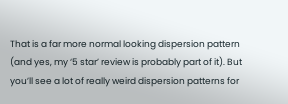That is a far more normal looking dispersion pattern (and yes, my ‘5 star’ review is probably part of it). But you’ll see a lot of really weird dispersion patterns for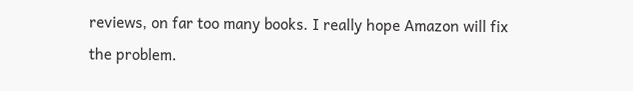reviews, on far too many books. I really hope Amazon will fix the problem.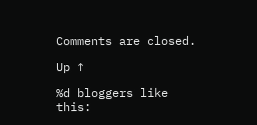Comments are closed.

Up ↑

%d bloggers like this: